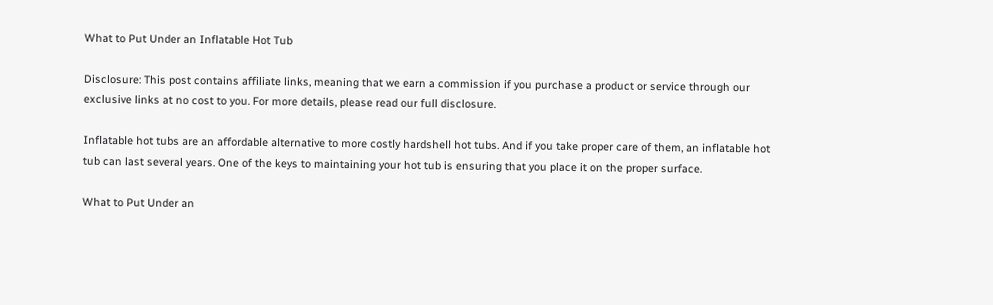What to Put Under an Inflatable Hot Tub

Disclosure: This post contains affiliate links, meaning that we earn a commission if you purchase a product or service through our exclusive links at no cost to you. For more details, please read our full disclosure.

Inflatable hot tubs are an affordable alternative to more costly hardshell hot tubs. And if you take proper care of them, an inflatable hot tub can last several years. One of the keys to maintaining your hot tub is ensuring that you place it on the proper surface.

What to Put Under an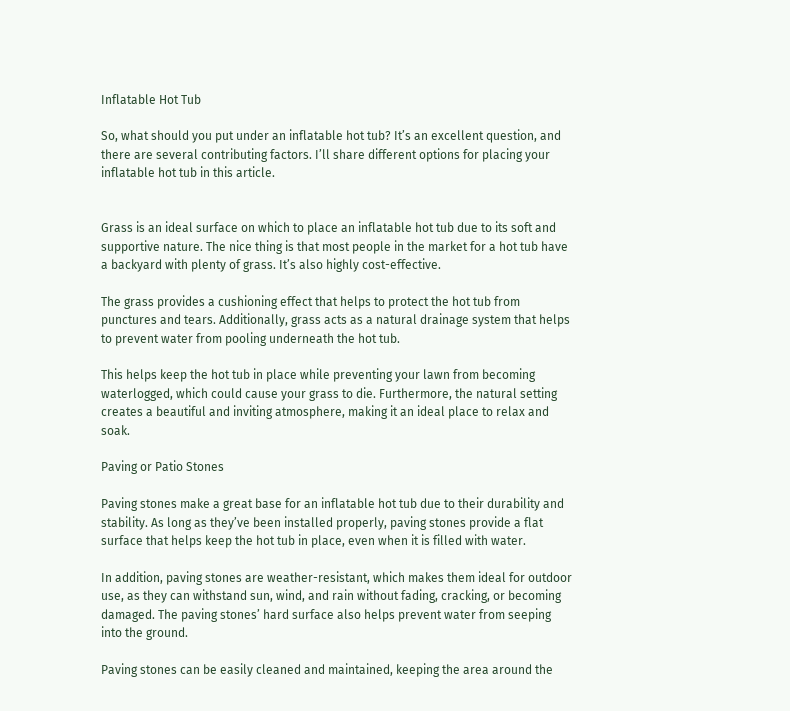Inflatable Hot Tub

So, what should you put under an inflatable hot tub? It’s an excellent question, and there are several contributing factors. I’ll share different options for placing your inflatable hot tub in this article.


Grass is an ideal surface on which to place an inflatable hot tub due to its soft and supportive nature. The nice thing is that most people in the market for a hot tub have a backyard with plenty of grass. It’s also highly cost-effective.

The grass provides a cushioning effect that helps to protect the hot tub from punctures and tears. Additionally, grass acts as a natural drainage system that helps to prevent water from pooling underneath the hot tub.

This helps keep the hot tub in place while preventing your lawn from becoming waterlogged, which could cause your grass to die. Furthermore, the natural setting creates a beautiful and inviting atmosphere, making it an ideal place to relax and soak.

Paving or Patio Stones

Paving stones make a great base for an inflatable hot tub due to their durability and stability. As long as they’ve been installed properly, paving stones provide a flat surface that helps keep the hot tub in place, even when it is filled with water.

In addition, paving stones are weather-resistant, which makes them ideal for outdoor use, as they can withstand sun, wind, and rain without fading, cracking, or becoming damaged. The paving stones’ hard surface also helps prevent water from seeping into the ground.

Paving stones can be easily cleaned and maintained, keeping the area around the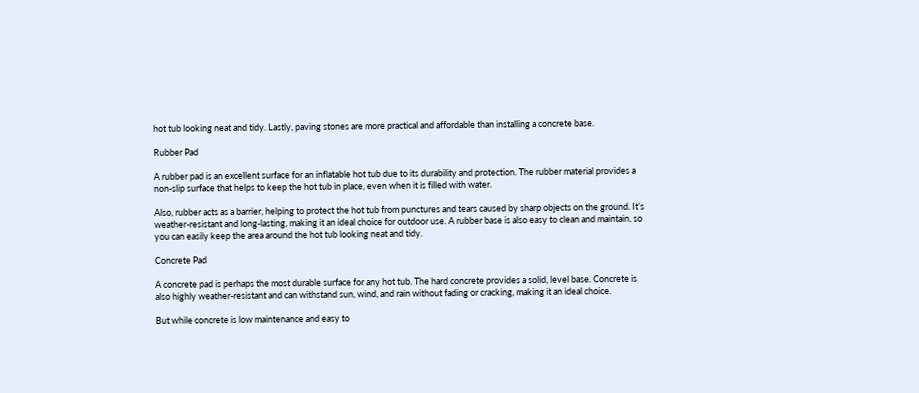hot tub looking neat and tidy. Lastly, paving stones are more practical and affordable than installing a concrete base.

Rubber Pad

A rubber pad is an excellent surface for an inflatable hot tub due to its durability and protection. The rubber material provides a non-slip surface that helps to keep the hot tub in place, even when it is filled with water.

Also, rubber acts as a barrier, helping to protect the hot tub from punctures and tears caused by sharp objects on the ground. It’s weather-resistant and long-lasting, making it an ideal choice for outdoor use. A rubber base is also easy to clean and maintain, so you can easily keep the area around the hot tub looking neat and tidy.

Concrete Pad

A concrete pad is perhaps the most durable surface for any hot tub. The hard concrete provides a solid, level base. Concrete is also highly weather-resistant and can withstand sun, wind, and rain without fading or cracking, making it an ideal choice.

But while concrete is low maintenance and easy to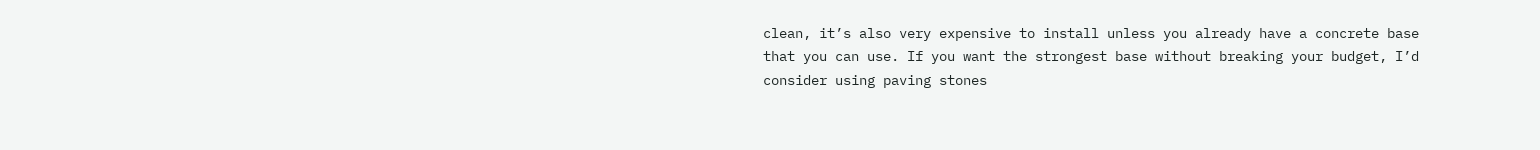clean, it’s also very expensive to install unless you already have a concrete base that you can use. If you want the strongest base without breaking your budget, I’d consider using paving stones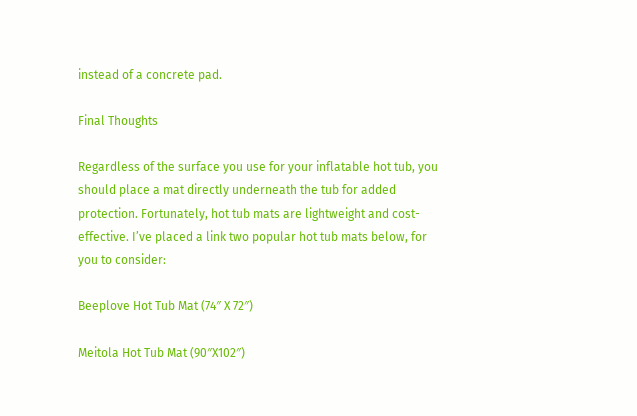instead of a concrete pad.

Final Thoughts

Regardless of the surface you use for your inflatable hot tub, you should place a mat directly underneath the tub for added protection. Fortunately, hot tub mats are lightweight and cost-effective. I’ve placed a link two popular hot tub mats below, for you to consider:

Beeplove Hot Tub Mat (74″ X 72″)

Meitola Hot Tub Mat (90″X102″)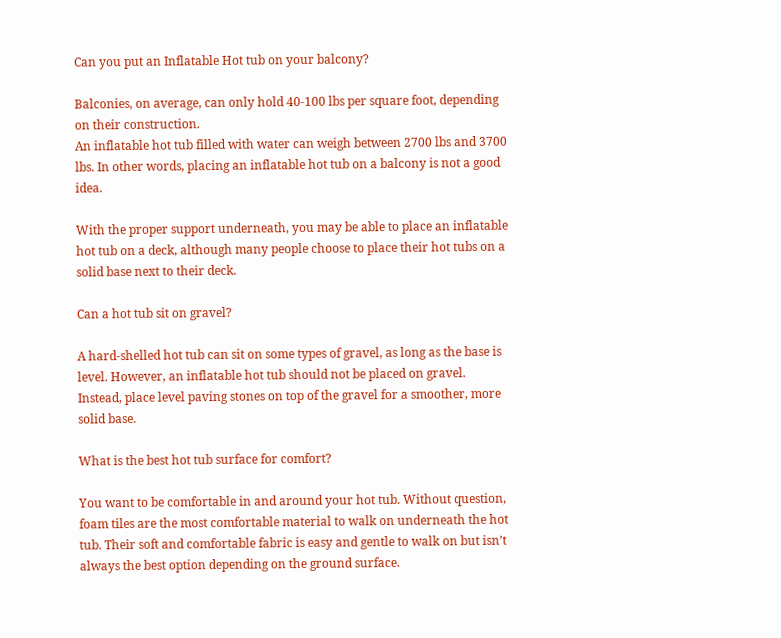Can you put an Inflatable Hot tub on your balcony?

Balconies, on average, can only hold 40-100 lbs per square foot, depending on their construction.
An inflatable hot tub filled with water can weigh between 2700 lbs and 3700 lbs. In other words, placing an inflatable hot tub on a balcony is not a good idea.

With the proper support underneath, you may be able to place an inflatable hot tub on a deck, although many people choose to place their hot tubs on a solid base next to their deck.

Can a hot tub sit on gravel?

A hard-shelled hot tub can sit on some types of gravel, as long as the base is level. However, an inflatable hot tub should not be placed on gravel. Instead, place level paving stones on top of the gravel for a smoother, more solid base.

What is the best hot tub surface for comfort?

You want to be comfortable in and around your hot tub. Without question, foam tiles are the most comfortable material to walk on underneath the hot tub. Their soft and comfortable fabric is easy and gentle to walk on but isn’t always the best option depending on the ground surface.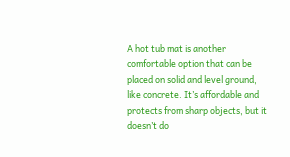A hot tub mat is another comfortable option that can be placed on solid and level ground, like concrete. It’s affordable and protects from sharp objects, but it doesn’t do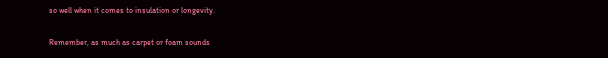so well when it comes to insulation or longevity.

Remember, as much as carpet or foam sounds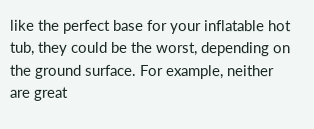like the perfect base for your inflatable hot tub, they could be the worst, depending on the ground surface. For example, neither are great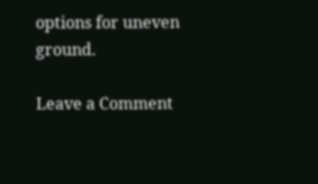options for uneven ground.

Leave a Comment